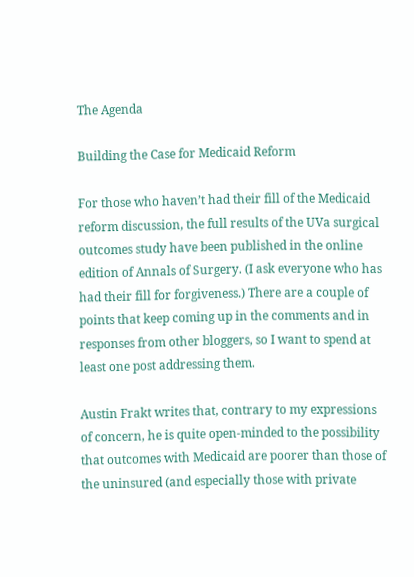The Agenda

Building the Case for Medicaid Reform

For those who haven’t had their fill of the Medicaid reform discussion, the full results of the UVa surgical outcomes study have been published in the online edition of Annals of Surgery. (I ask everyone who has had their fill for forgiveness.) There are a couple of points that keep coming up in the comments and in responses from other bloggers, so I want to spend at least one post addressing them.

Austin Frakt writes that, contrary to my expressions of concern, he is quite open-minded to the possibility that outcomes with Medicaid are poorer than those of the uninsured (and especially those with private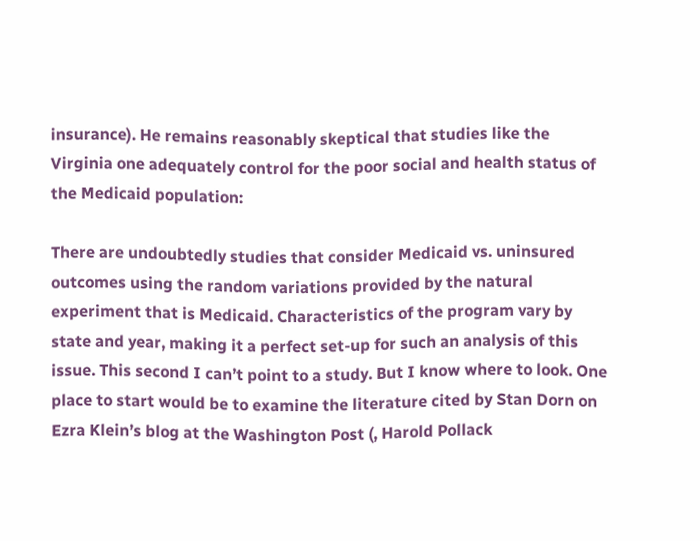insurance). He remains reasonably skeptical that studies like the Virginia one adequately control for the poor social and health status of the Medicaid population:

There are undoubtedly studies that consider Medicaid vs. uninsured outcomes using the random variations provided by the natural experiment that is Medicaid. Characteristics of the program vary by state and year, making it a perfect set-up for such an analysis of this issue. This second I can’t point to a study. But I know where to look. One place to start would be to examine the literature cited by Stan Dorn on Ezra Klein’s blog at the Washington Post (, Harold Pollack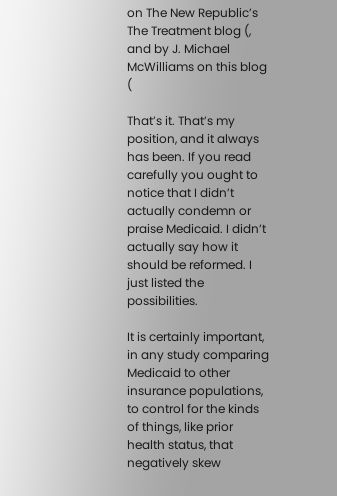on The New Republic’s The Treatment blog (, and by J. Michael McWilliams on this blog (

That’s it. That’s my position, and it always has been. If you read carefully you ought to notice that I didn’t actually condemn or praise Medicaid. I didn’t actually say how it should be reformed. I just listed the possibilities.

It is certainly important, in any study comparing Medicaid to other insurance populations, to control for the kinds of things, like prior health status, that negatively skew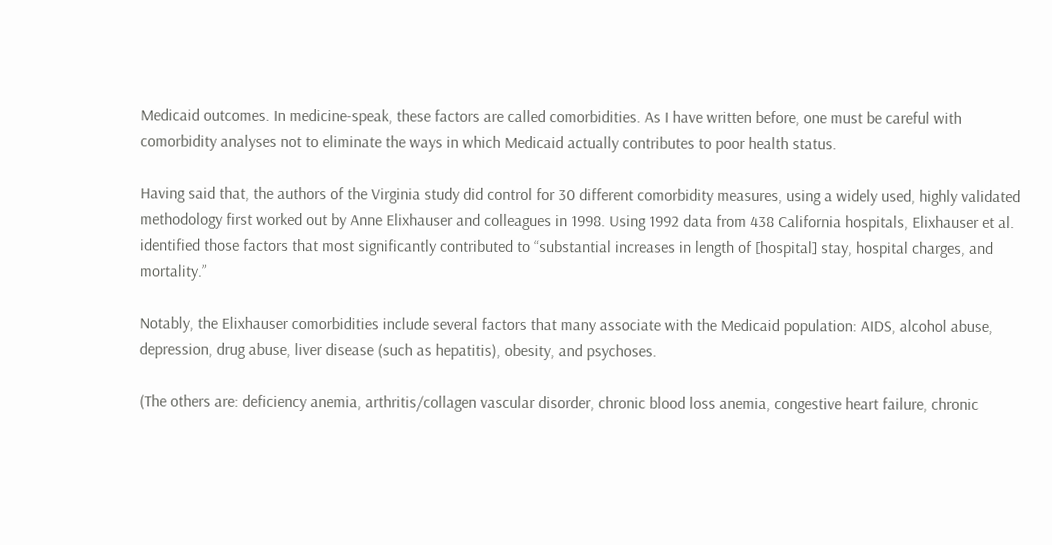Medicaid outcomes. In medicine-speak, these factors are called comorbidities. As I have written before, one must be careful with comorbidity analyses not to eliminate the ways in which Medicaid actually contributes to poor health status.

Having said that, the authors of the Virginia study did control for 30 different comorbidity measures, using a widely used, highly validated methodology first worked out by Anne Elixhauser and colleagues in 1998. Using 1992 data from 438 California hospitals, Elixhauser et al. identified those factors that most significantly contributed to “substantial increases in length of [hospital] stay, hospital charges, and mortality.”

Notably, the Elixhauser comorbidities include several factors that many associate with the Medicaid population: AIDS, alcohol abuse, depression, drug abuse, liver disease (such as hepatitis), obesity, and psychoses.

(The others are: deficiency anemia, arthritis/collagen vascular disorder, chronic blood loss anemia, congestive heart failure, chronic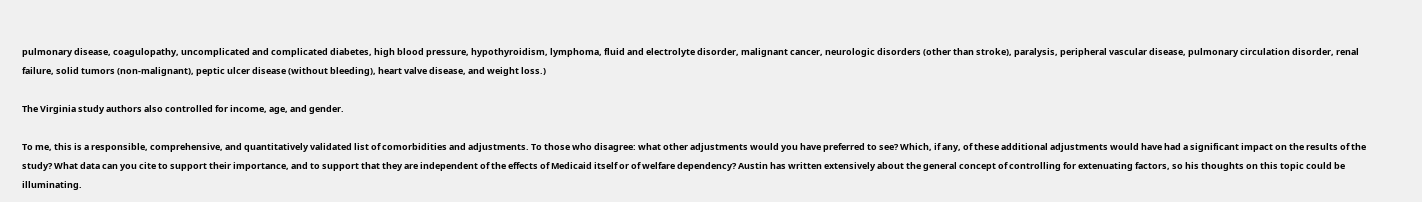pulmonary disease, coagulopathy, uncomplicated and complicated diabetes, high blood pressure, hypothyroidism, lymphoma, fluid and electrolyte disorder, malignant cancer, neurologic disorders (other than stroke), paralysis, peripheral vascular disease, pulmonary circulation disorder, renal failure, solid tumors (non-malignant), peptic ulcer disease (without bleeding), heart valve disease, and weight loss.)

The Virginia study authors also controlled for income, age, and gender.

To me, this is a responsible, comprehensive, and quantitatively validated list of comorbidities and adjustments. To those who disagree: what other adjustments would you have preferred to see? Which, if any, of these additional adjustments would have had a significant impact on the results of the study? What data can you cite to support their importance, and to support that they are independent of the effects of Medicaid itself or of welfare dependency? Austin has written extensively about the general concept of controlling for extenuating factors, so his thoughts on this topic could be illuminating.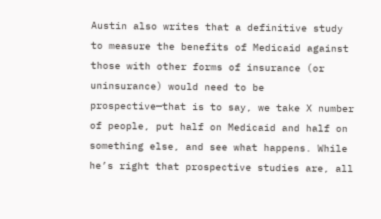Austin also writes that a definitive study to measure the benefits of Medicaid against those with other forms of insurance (or uninsurance) would need to be prospective—that is to say, we take X number of people, put half on Medicaid and half on something else, and see what happens. While he’s right that prospective studies are, all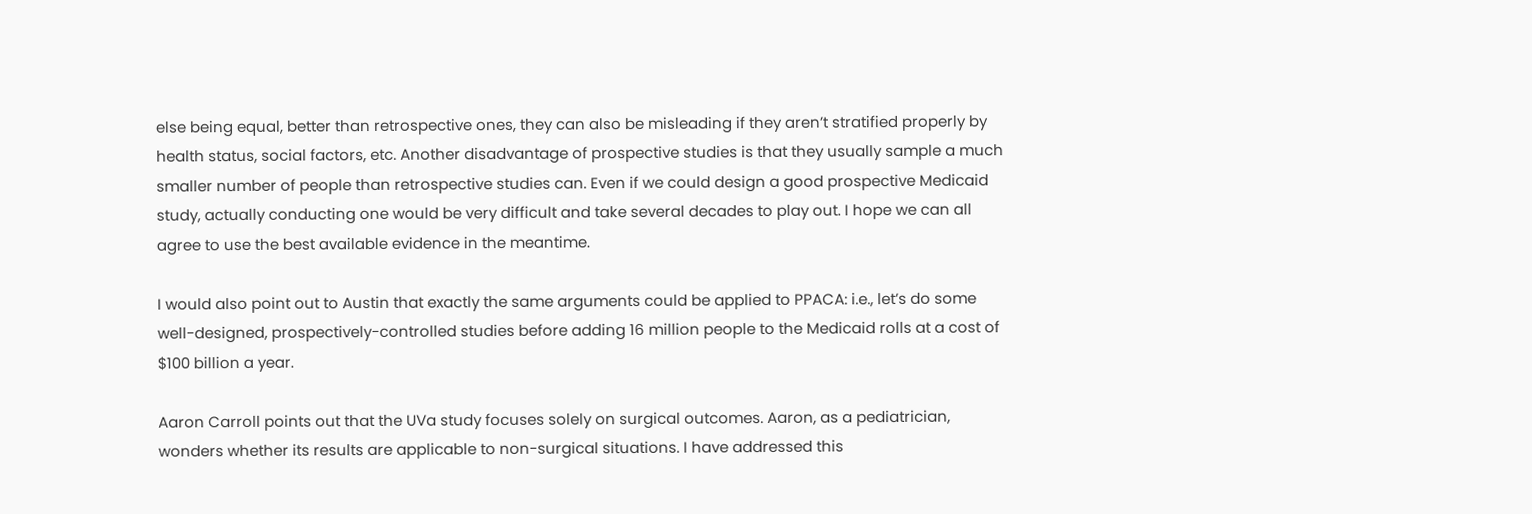else being equal, better than retrospective ones, they can also be misleading if they aren’t stratified properly by health status, social factors, etc. Another disadvantage of prospective studies is that they usually sample a much smaller number of people than retrospective studies can. Even if we could design a good prospective Medicaid study, actually conducting one would be very difficult and take several decades to play out. I hope we can all agree to use the best available evidence in the meantime.

I would also point out to Austin that exactly the same arguments could be applied to PPACA: i.e., let’s do some well-designed, prospectively-controlled studies before adding 16 million people to the Medicaid rolls at a cost of $100 billion a year.

Aaron Carroll points out that the UVa study focuses solely on surgical outcomes. Aaron, as a pediatrician, wonders whether its results are applicable to non-surgical situations. I have addressed this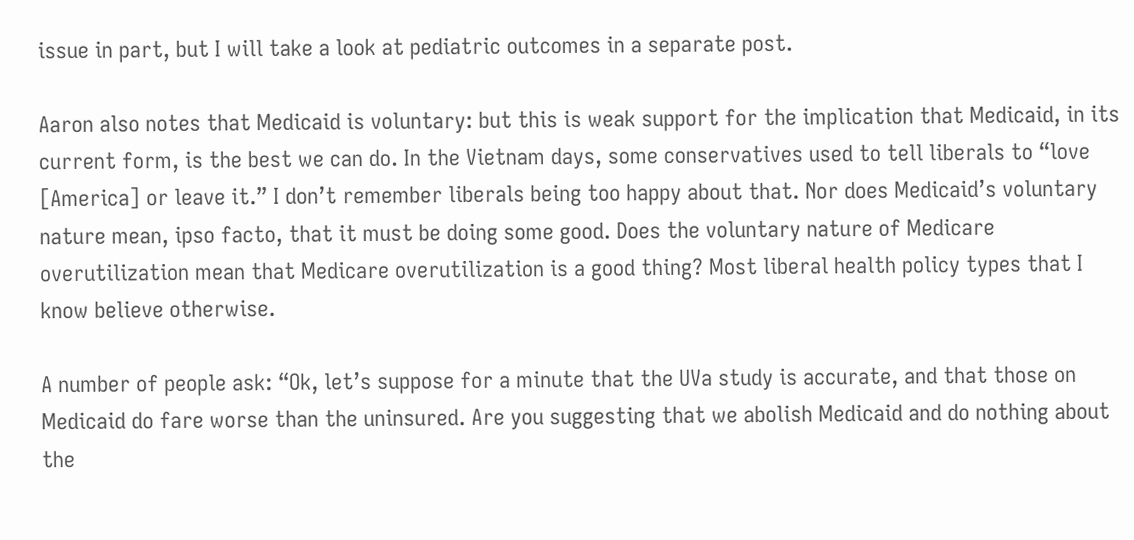issue in part, but I will take a look at pediatric outcomes in a separate post.

Aaron also notes that Medicaid is voluntary: but this is weak support for the implication that Medicaid, in its current form, is the best we can do. In the Vietnam days, some conservatives used to tell liberals to “love [America] or leave it.” I don’t remember liberals being too happy about that. Nor does Medicaid’s voluntary nature mean, ipso facto, that it must be doing some good. Does the voluntary nature of Medicare overutilization mean that Medicare overutilization is a good thing? Most liberal health policy types that I know believe otherwise.

A number of people ask: “Ok, let’s suppose for a minute that the UVa study is accurate, and that those on Medicaid do fare worse than the uninsured. Are you suggesting that we abolish Medicaid and do nothing about the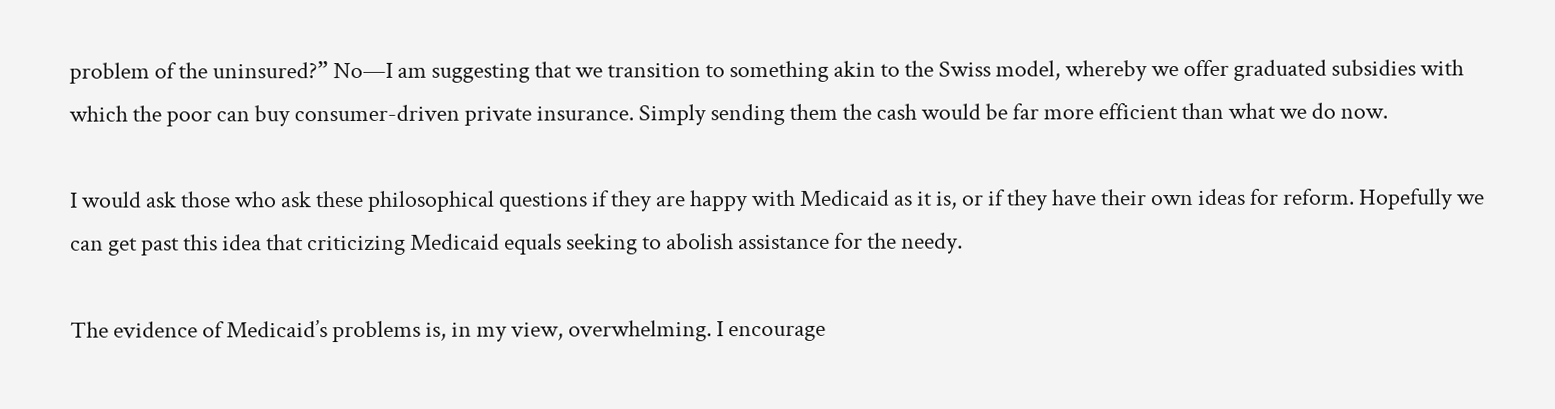problem of the uninsured?” No—I am suggesting that we transition to something akin to the Swiss model, whereby we offer graduated subsidies with which the poor can buy consumer-driven private insurance. Simply sending them the cash would be far more efficient than what we do now.

I would ask those who ask these philosophical questions if they are happy with Medicaid as it is, or if they have their own ideas for reform. Hopefully we can get past this idea that criticizing Medicaid equals seeking to abolish assistance for the needy.

The evidence of Medicaid’s problems is, in my view, overwhelming. I encourage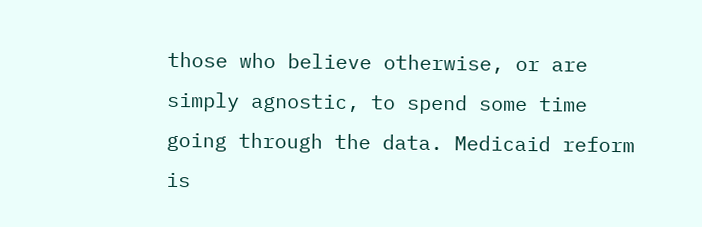those who believe otherwise, or are simply agnostic, to spend some time going through the data. Medicaid reform is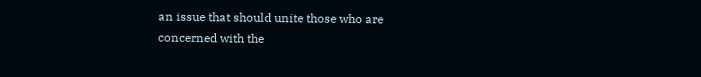an issue that should unite those who are concerned with the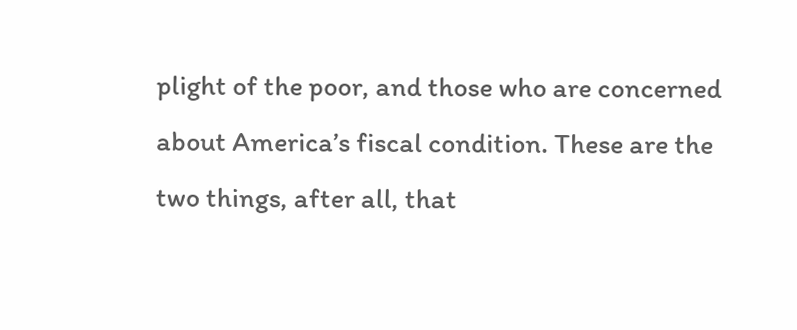plight of the poor, and those who are concerned about America’s fiscal condition. These are the two things, after all, that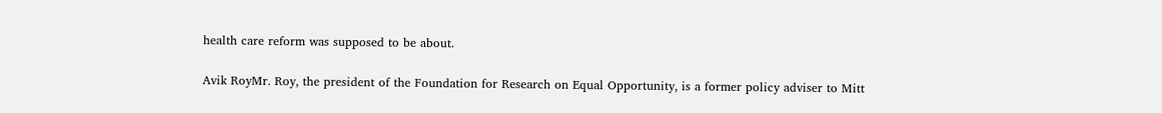health care reform was supposed to be about.

Avik RoyMr. Roy, the president of the Foundation for Research on Equal Opportunity, is a former policy adviser to Mitt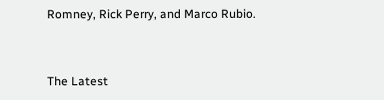Romney, Rick Perry, and Marco Rubio.


The Latest